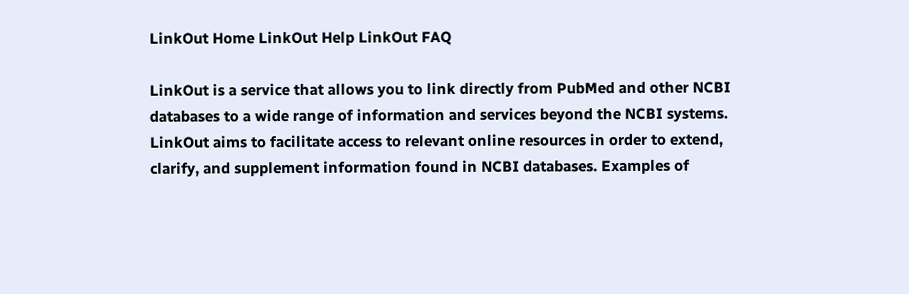LinkOut Home LinkOut Help LinkOut FAQ

LinkOut is a service that allows you to link directly from PubMed and other NCBI databases to a wide range of information and services beyond the NCBI systems. LinkOut aims to facilitate access to relevant online resources in order to extend, clarify, and supplement information found in NCBI databases. Examples of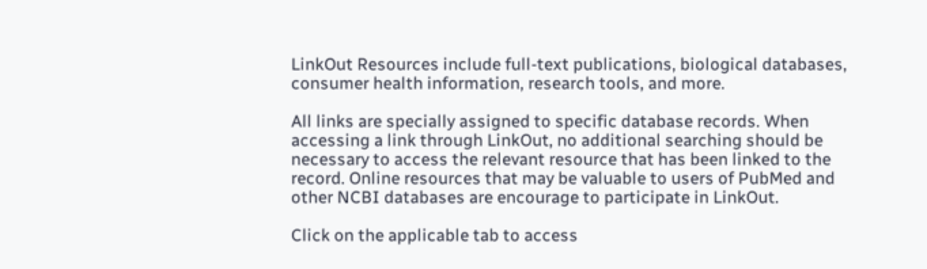LinkOut Resources include full-text publications, biological databases, consumer health information, research tools, and more.

All links are specially assigned to specific database records. When accessing a link through LinkOut, no additional searching should be necessary to access the relevant resource that has been linked to the record. Online resources that may be valuable to users of PubMed and other NCBI databases are encourage to participate in LinkOut.

Click on the applicable tab to access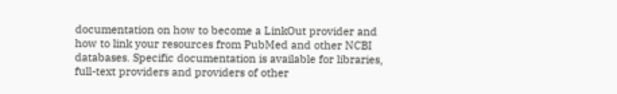documentation on how to become a LinkOut provider and how to link your resources from PubMed and other NCBI databases. Specific documentation is available for libraries, full-text providers and providers of other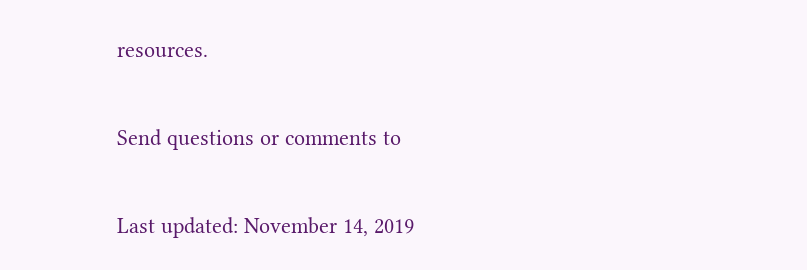resources.

Send questions or comments to

Last updated: November 14, 2019